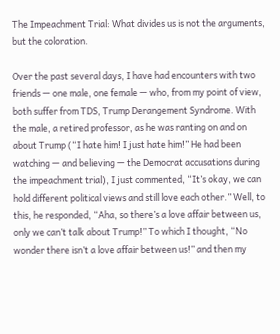The Impeachment Trial: What divides us is not the arguments, but the coloration.

Over the past several days, I have had encounters with two friends — one male, one female — who, from my point of view, both suffer from TDS, Trump Derangement Syndrome. With the male, a retired professor, as he was ranting on and on about Trump (“I hate him! I just hate him!” He had been watching — and believing — the Democrat accusations during the impeachment trial), I just commented, “It’s okay, we can hold different political views and still love each other.” Well, to this, he responded, “Aha, so there’s a love affair between us, only we can’t talk about Trump!” To which I thought, “No wonder there isn’t a love affair between us!” and then my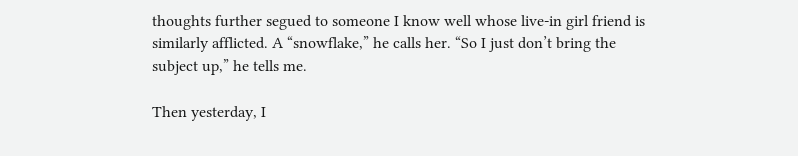thoughts further segued to someone I know well whose live-in girl friend is similarly afflicted. A “snowflake,” he calls her. “So I just don’t bring the subject up,” he tells me.

Then yesterday, I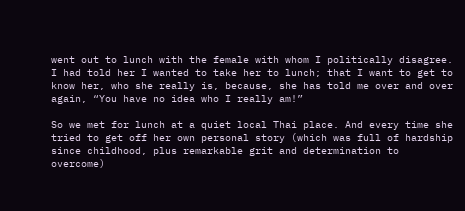went out to lunch with the female with whom I politically disagree. I had told her I wanted to take her to lunch; that I want to get to know her, who she really is, because, she has told me over and over again, “You have no idea who I really am!”

So we met for lunch at a quiet local Thai place. And every time she tried to get off her own personal story (which was full of hardship since childhood, plus remarkable grit and determination to overcome)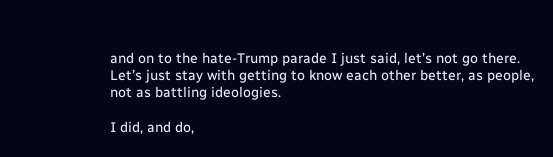and on to the hate-Trump parade I just said, let’s not go there. Let’s just stay with getting to know each other better, as people, not as battling ideologies.

I did, and do,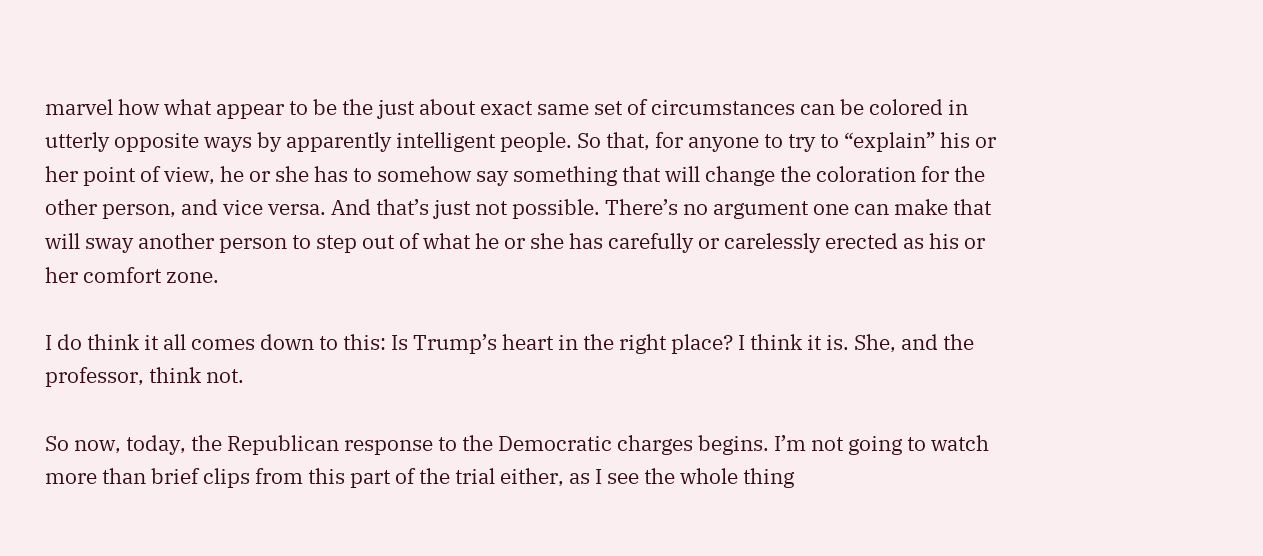marvel how what appear to be the just about exact same set of circumstances can be colored in utterly opposite ways by apparently intelligent people. So that, for anyone to try to “explain” his or her point of view, he or she has to somehow say something that will change the coloration for the other person, and vice versa. And that’s just not possible. There’s no argument one can make that will sway another person to step out of what he or she has carefully or carelessly erected as his or her comfort zone.

I do think it all comes down to this: Is Trump’s heart in the right place? I think it is. She, and the professor, think not.

So now, today, the Republican response to the Democratic charges begins. I’m not going to watch more than brief clips from this part of the trial either, as I see the whole thing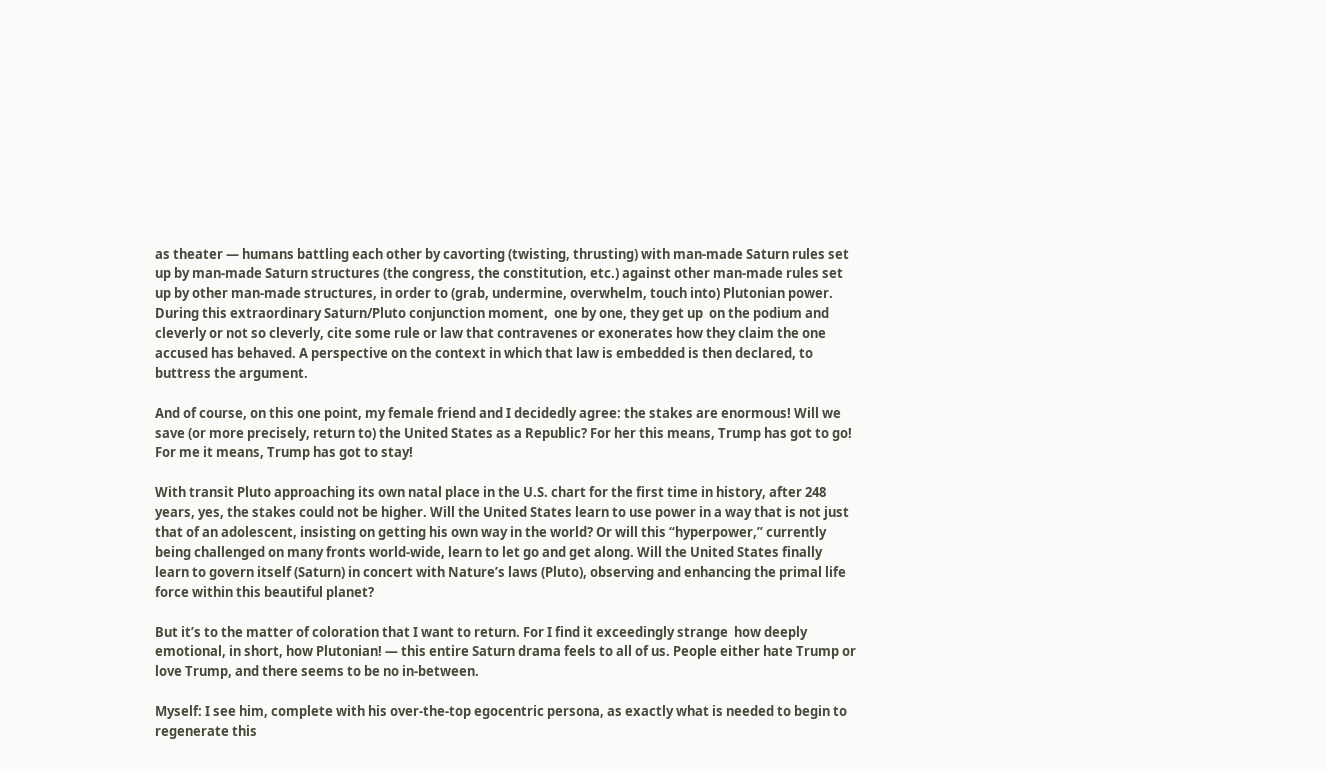as theater — humans battling each other by cavorting (twisting, thrusting) with man-made Saturn rules set up by man-made Saturn structures (the congress, the constitution, etc.) against other man-made rules set up by other man-made structures, in order to (grab, undermine, overwhelm, touch into) Plutonian power. During this extraordinary Saturn/Pluto conjunction moment,  one by one, they get up  on the podium and cleverly or not so cleverly, cite some rule or law that contravenes or exonerates how they claim the one accused has behaved. A perspective on the context in which that law is embedded is then declared, to buttress the argument.

And of course, on this one point, my female friend and I decidedly agree: the stakes are enormous! Will we save (or more precisely, return to) the United States as a Republic? For her this means, Trump has got to go! For me it means, Trump has got to stay!

With transit Pluto approaching its own natal place in the U.S. chart for the first time in history, after 248 years, yes, the stakes could not be higher. Will the United States learn to use power in a way that is not just that of an adolescent, insisting on getting his own way in the world? Or will this “hyperpower,” currently being challenged on many fronts world-wide, learn to let go and get along. Will the United States finally learn to govern itself (Saturn) in concert with Nature’s laws (Pluto), observing and enhancing the primal life force within this beautiful planet?

But it’s to the matter of coloration that I want to return. For I find it exceedingly strange  how deeply emotional, in short, how Plutonian! — this entire Saturn drama feels to all of us. People either hate Trump or love Trump, and there seems to be no in-between.

Myself: I see him, complete with his over-the-top egocentric persona, as exactly what is needed to begin to regenerate this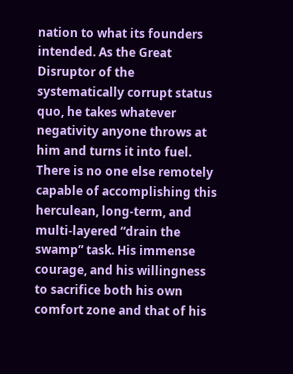nation to what its founders intended. As the Great Disruptor of the systematically corrupt status quo, he takes whatever negativity anyone throws at him and turns it into fuel. There is no one else remotely capable of accomplishing this herculean, long-term, and multi-layered “drain the swamp” task. His immense courage, and his willingness to sacrifice both his own comfort zone and that of his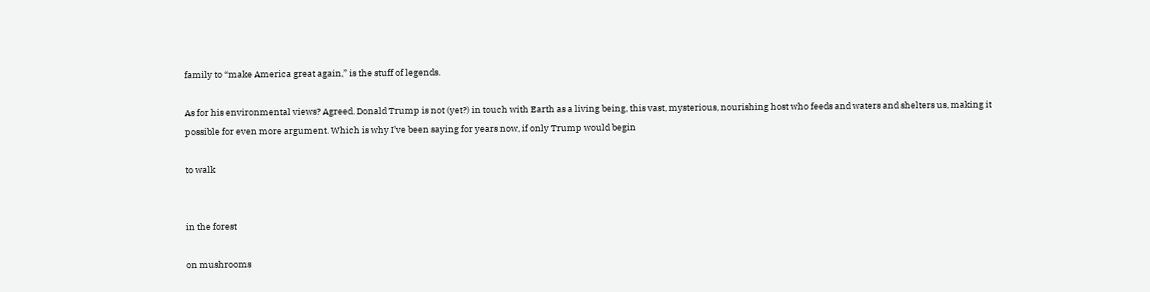family to “make America great again,” is the stuff of legends.

As for his environmental views? Agreed. Donald Trump is not (yet?) in touch with Earth as a living being, this vast, mysterious, nourishing host who feeds and waters and shelters us, making it possible for even more argument. Which is why I’ve been saying for years now, if only Trump would begin

to walk


in the forest

on mushrooms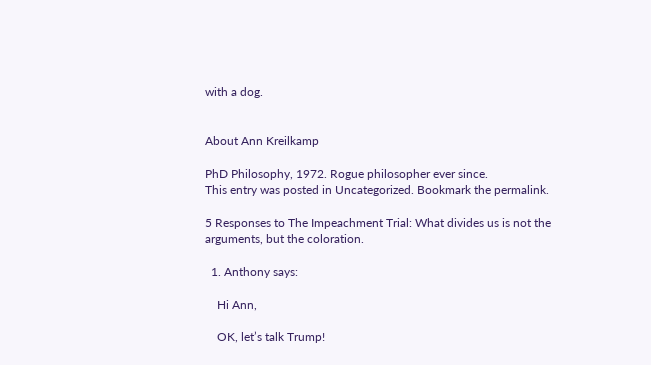with a dog.


About Ann Kreilkamp

PhD Philosophy, 1972. Rogue philosopher ever since.
This entry was posted in Uncategorized. Bookmark the permalink.

5 Responses to The Impeachment Trial: What divides us is not the arguments, but the coloration.

  1. Anthony says:

    Hi Ann,

    OK, let’s talk Trump!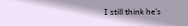I still think he’s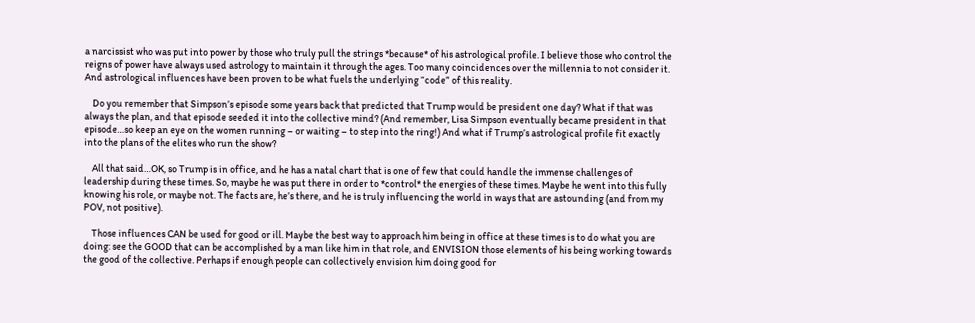a narcissist who was put into power by those who truly pull the strings *because* of his astrological profile. I believe those who control the reigns of power have always used astrology to maintain it through the ages. Too many coincidences over the millennia to not consider it. And astrological influences have been proven to be what fuels the underlying “code” of this reality.

    Do you remember that Simpson’s episode some years back that predicted that Trump would be president one day? What if that was always the plan, and that episode seeded it into the collective mind? (And remember, Lisa Simpson eventually became president in that episode…so keep an eye on the women running – or waiting – to step into the ring!) And what if Trump’s astrological profile fit exactly into the plans of the elites who run the show?

    All that said…OK, so Trump is in office, and he has a natal chart that is one of few that could handle the immense challenges of leadership during these times. So, maybe he was put there in order to *control* the energies of these times. Maybe he went into this fully knowing his role, or maybe not. The facts are, he’s there, and he is truly influencing the world in ways that are astounding (and from my POV, not positive).

    Those influences CAN be used for good or ill. Maybe the best way to approach him being in office at these times is to do what you are doing: see the GOOD that can be accomplished by a man like him in that role, and ENVISION those elements of his being working towards the good of the collective. Perhaps if enough people can collectively envision him doing good for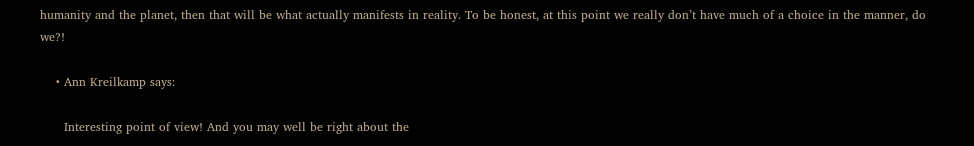humanity and the planet, then that will be what actually manifests in reality. To be honest, at this point we really don’t have much of a choice in the manner, do we?!

    • Ann Kreilkamp says:

      Interesting point of view! And you may well be right about the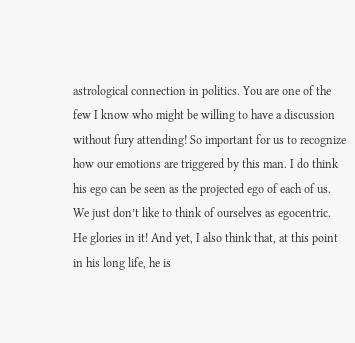astrological connection in politics. You are one of the few I know who might be willing to have a discussion without fury attending! So important for us to recognize how our emotions are triggered by this man. I do think his ego can be seen as the projected ego of each of us. We just don’t like to think of ourselves as egocentric. He glories in it! And yet, I also think that, at this point in his long life, he is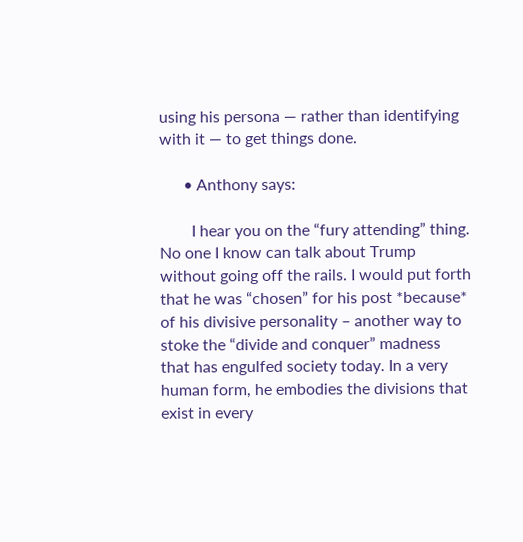using his persona — rather than identifying with it — to get things done.

      • Anthony says:

        I hear you on the “fury attending” thing. No one I know can talk about Trump without going off the rails. I would put forth that he was “chosen” for his post *because* of his divisive personality – another way to stoke the “divide and conquer” madness that has engulfed society today. In a very human form, he embodies the divisions that exist in every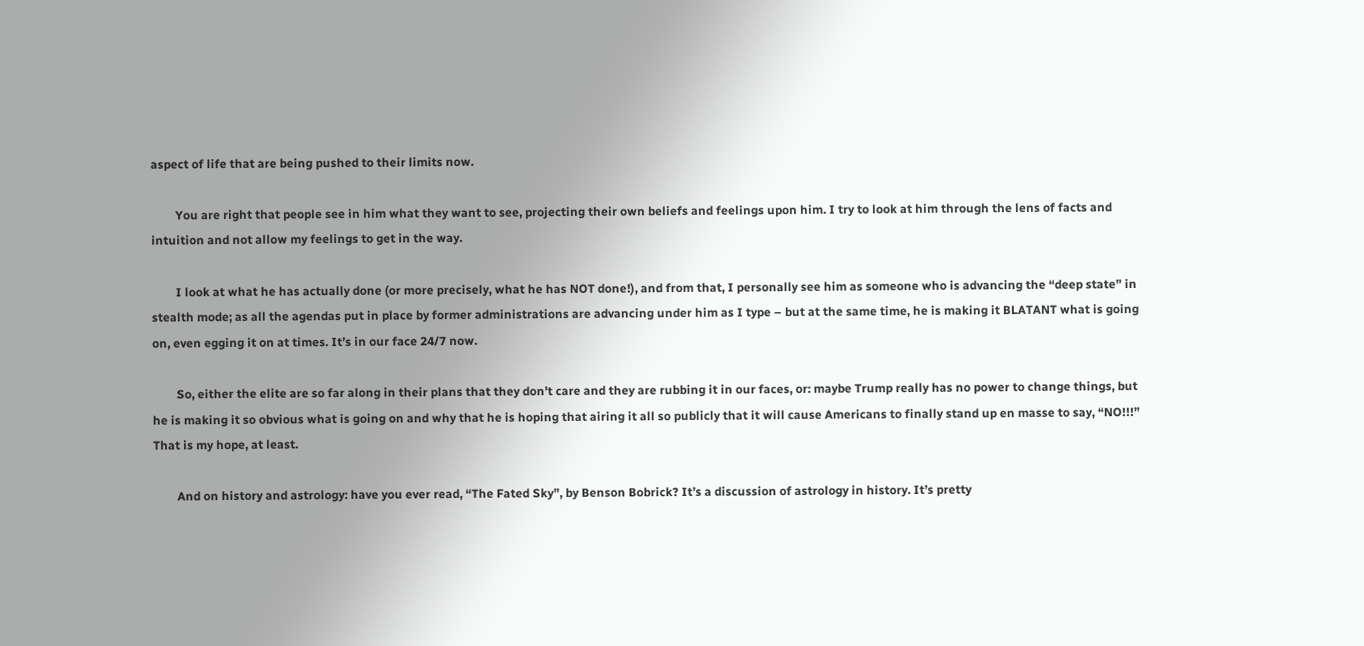aspect of life that are being pushed to their limits now.

        You are right that people see in him what they want to see, projecting their own beliefs and feelings upon him. I try to look at him through the lens of facts and intuition and not allow my feelings to get in the way.

        I look at what he has actually done (or more precisely, what he has NOT done!), and from that, I personally see him as someone who is advancing the “deep state” in stealth mode; as all the agendas put in place by former administrations are advancing under him as I type – but at the same time, he is making it BLATANT what is going on, even egging it on at times. It’s in our face 24/7 now.

        So, either the elite are so far along in their plans that they don’t care and they are rubbing it in our faces, or: maybe Trump really has no power to change things, but he is making it so obvious what is going on and why that he is hoping that airing it all so publicly that it will cause Americans to finally stand up en masse to say, “NO!!!” That is my hope, at least.

        And on history and astrology: have you ever read, “The Fated Sky”, by Benson Bobrick? It’s a discussion of astrology in history. It’s pretty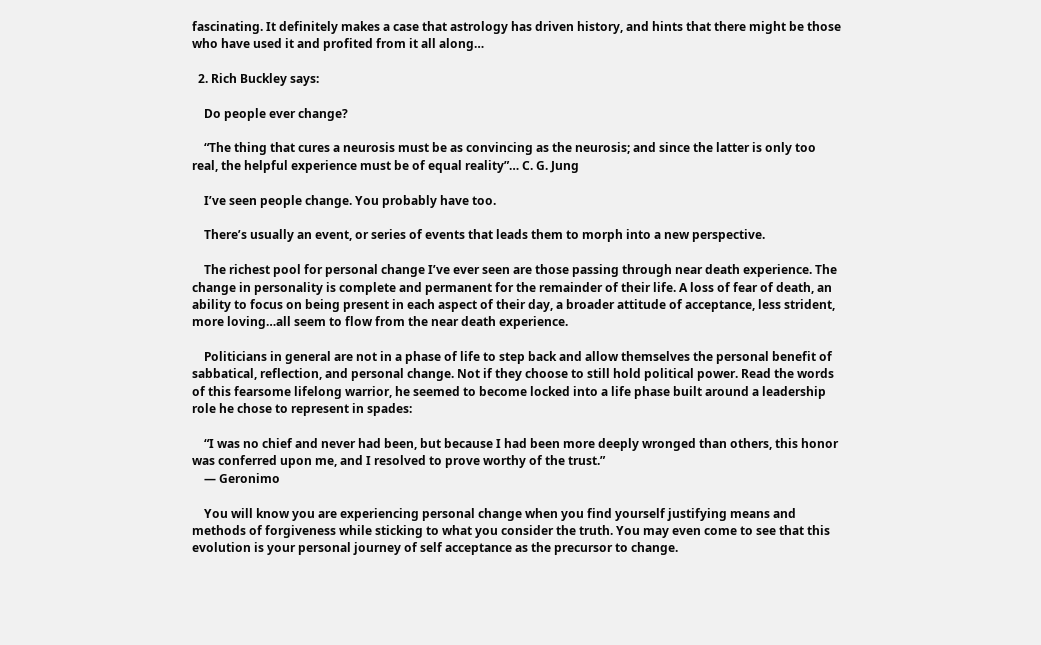fascinating. It definitely makes a case that astrology has driven history, and hints that there might be those who have used it and profited from it all along…

  2. Rich Buckley says:

    Do people ever change?

    “The thing that cures a neurosis must be as convincing as the neurosis; and since the latter is only too real, the helpful experience must be of equal reality”… C. G. Jung

    I’ve seen people change. You probably have too.

    There’s usually an event, or series of events that leads them to morph into a new perspective.

    The richest pool for personal change I’ve ever seen are those passing through near death experience. The change in personality is complete and permanent for the remainder of their life. A loss of fear of death, an ability to focus on being present in each aspect of their day, a broader attitude of acceptance, less strident, more loving…all seem to flow from the near death experience.

    Politicians in general are not in a phase of life to step back and allow themselves the personal benefit of sabbatical, reflection, and personal change. Not if they choose to still hold political power. Read the words of this fearsome lifelong warrior, he seemed to become locked into a life phase built around a leadership role he chose to represent in spades:

    “I was no chief and never had been, but because I had been more deeply wronged than others, this honor was conferred upon me, and I resolved to prove worthy of the trust.”
    ― Geronimo

    You will know you are experiencing personal change when you find yourself justifying means and methods of forgiveness while sticking to what you consider the truth. You may even come to see that this evolution is your personal journey of self acceptance as the precursor to change.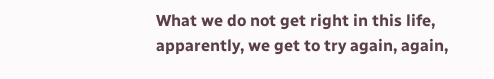What we do not get right in this life, apparently, we get to try again, again,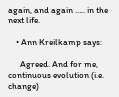again, and again ….. in the next life.

    • Ann Kreilkamp says:

      Agreed. And for me, continuous evolution (i.e. change)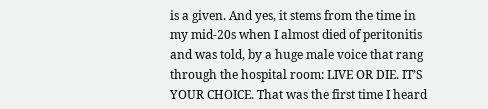is a given. And yes, it stems from the time in my mid-20s when I almost died of peritonitis and was told, by a huge male voice that rang through the hospital room: LIVE OR DIE. IT’S YOUR CHOICE. That was the first time I heard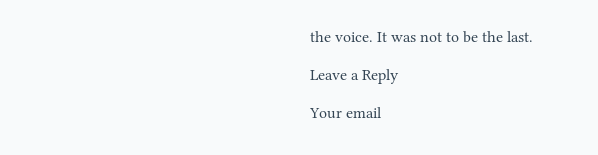the voice. It was not to be the last.

Leave a Reply

Your email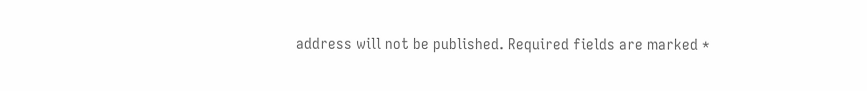address will not be published. Required fields are marked *